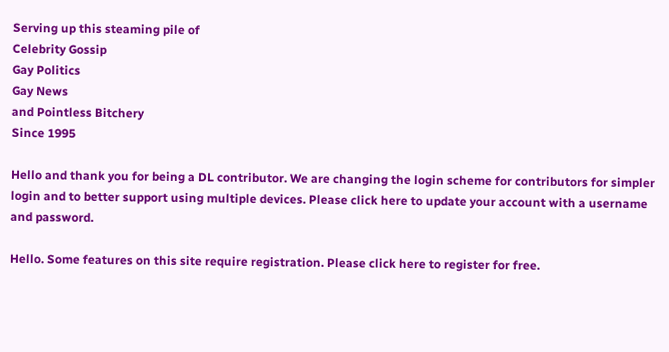Serving up this steaming pile of
Celebrity Gossip
Gay Politics
Gay News
and Pointless Bitchery
Since 1995

Hello and thank you for being a DL contributor. We are changing the login scheme for contributors for simpler login and to better support using multiple devices. Please click here to update your account with a username and password.

Hello. Some features on this site require registration. Please click here to register for free.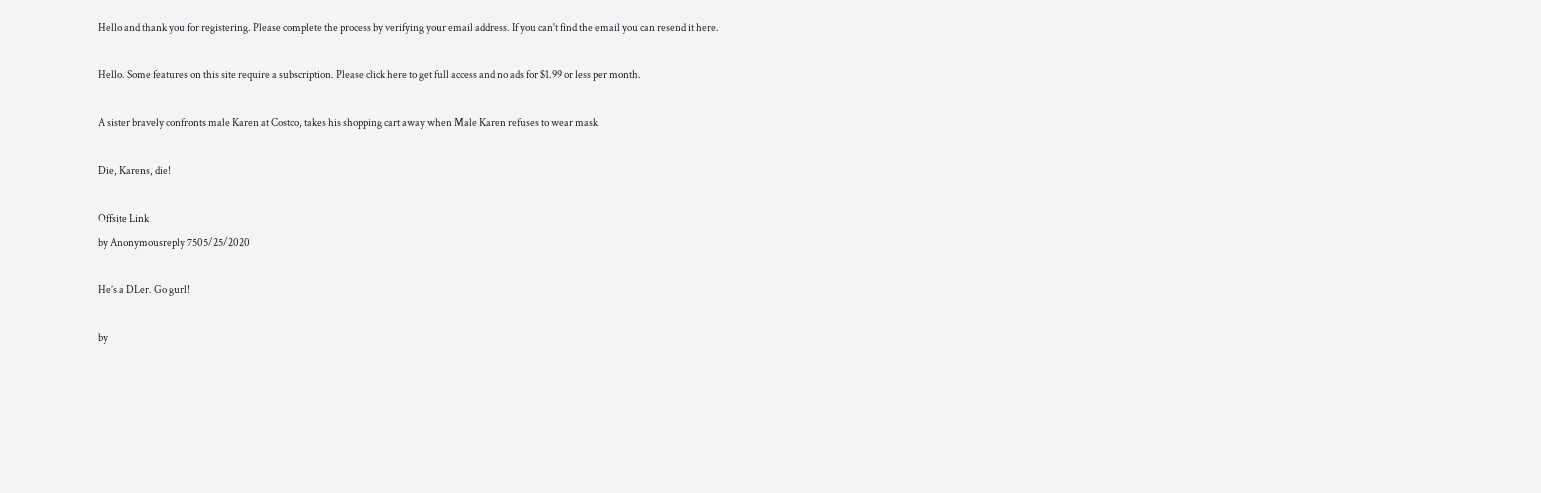Hello and thank you for registering. Please complete the process by verifying your email address. If you can't find the email you can resend it here.

Hello. Some features on this site require a subscription. Please click here to get full access and no ads for $1.99 or less per month.

A sister bravely confronts male Karen at Costco, takes his shopping cart away when Male Karen refuses to wear mask

Die, Karens, die!

Offsite Link
by Anonymousreply 7505/25/2020

He’s a DLer. Go gurl!

by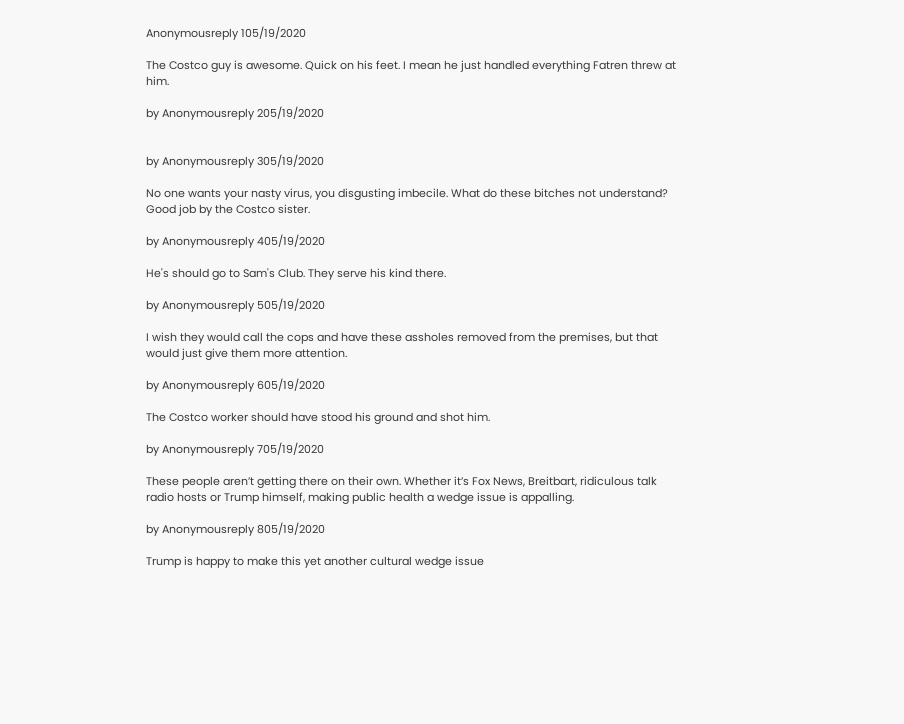Anonymousreply 105/19/2020

The Costco guy is awesome. Quick on his feet. I mean he just handled everything Fatren threw at him.

by Anonymousreply 205/19/2020


by Anonymousreply 305/19/2020

No one wants your nasty virus, you disgusting imbecile. What do these bitches not understand? Good job by the Costco sister.

by Anonymousreply 405/19/2020

He's should go to Sam's Club. They serve his kind there.

by Anonymousreply 505/19/2020

I wish they would call the cops and have these assholes removed from the premises, but that would just give them more attention.

by Anonymousreply 605/19/2020

The Costco worker should have stood his ground and shot him.

by Anonymousreply 705/19/2020

These people aren’t getting there on their own. Whether it’s Fox News, Breitbart, ridiculous talk radio hosts or Trump himself, making public health a wedge issue is appalling.

by Anonymousreply 805/19/2020

Trump is happy to make this yet another cultural wedge issue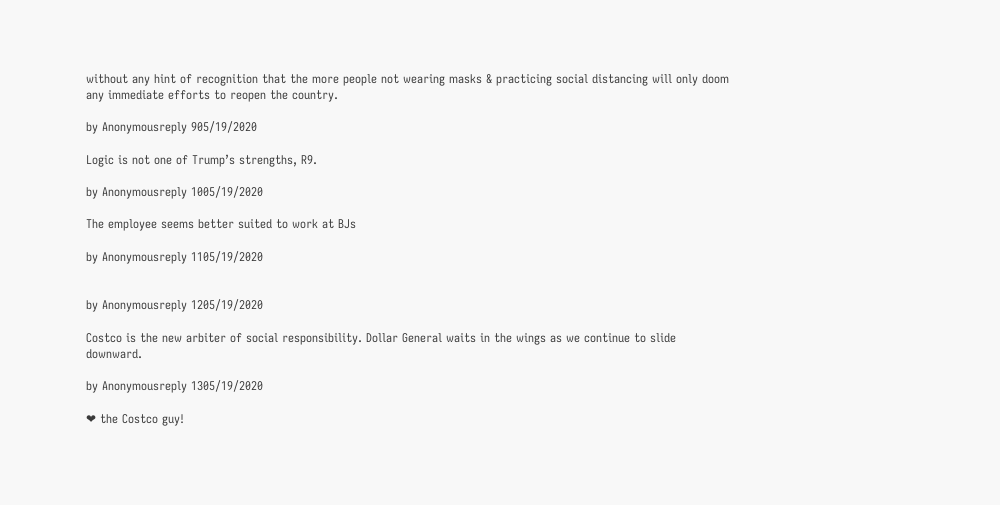without any hint of recognition that the more people not wearing masks & practicing social distancing will only doom any immediate efforts to reopen the country.

by Anonymousreply 905/19/2020

Logic is not one of Trump’s strengths, R9.

by Anonymousreply 1005/19/2020

The employee seems better suited to work at BJs

by Anonymousreply 1105/19/2020


by Anonymousreply 1205/19/2020

Costco is the new arbiter of social responsibility. Dollar General waits in the wings as we continue to slide downward.

by Anonymousreply 1305/19/2020

❤ the Costco guy!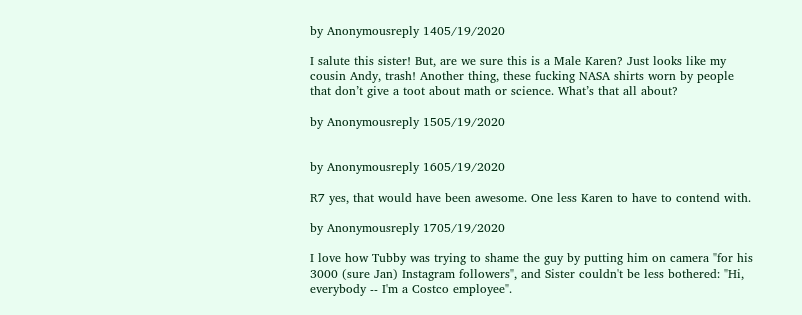by Anonymousreply 1405/19/2020

I salute this sister! But, are we sure this is a Male Karen? Just looks like my cousin Andy, trash! Another thing, these fucking NASA shirts worn by people that don’t give a toot about math or science. What’s that all about?

by Anonymousreply 1505/19/2020


by Anonymousreply 1605/19/2020

R7 yes, that would have been awesome. One less Karen to have to contend with.

by Anonymousreply 1705/19/2020

I love how Tubby was trying to shame the guy by putting him on camera "for his 3000 (sure Jan) Instagram followers", and Sister couldn't be less bothered: "Hi, everybody -- I'm a Costco employee".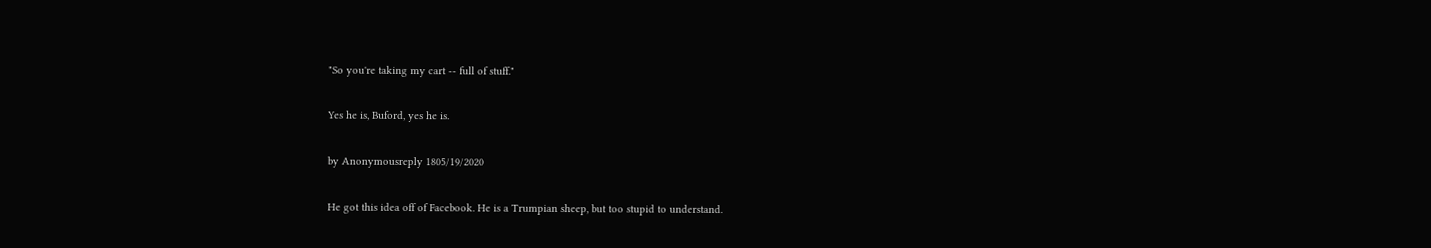"So you're taking my cart -- full of stuff."

Yes he is, Buford, yes he is.

by Anonymousreply 1805/19/2020

He got this idea off of Facebook. He is a Trumpian sheep, but too stupid to understand.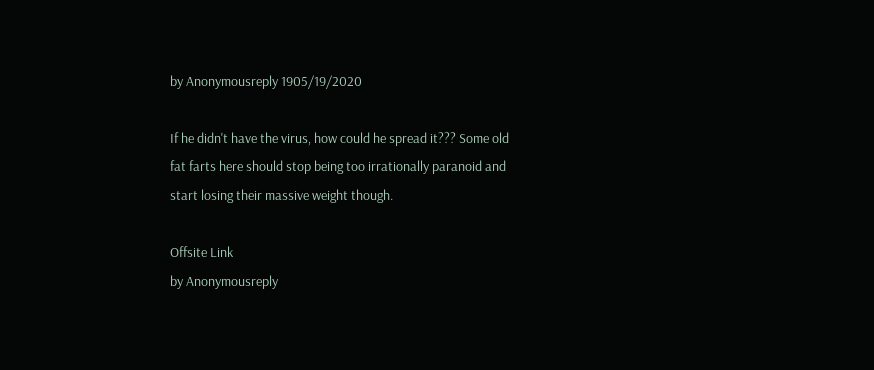by Anonymousreply 1905/19/2020

If he didn't have the virus, how could he spread it??? Some old fat farts here should stop being too irrationally paranoid and start losing their massive weight though.

Offsite Link
by Anonymousreply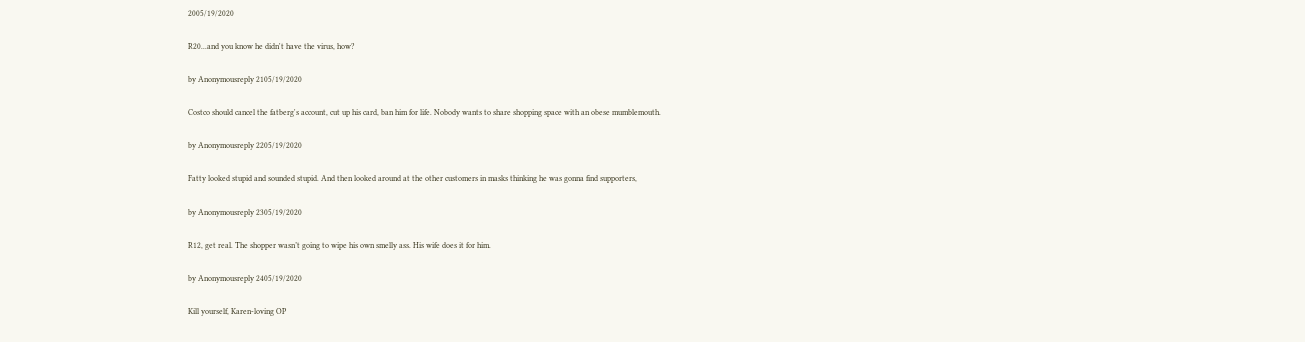2005/19/2020

R20...and you know he didn't have the virus, how?

by Anonymousreply 2105/19/2020

Costco should cancel the fatberg's account, cut up his card, ban him for life. Nobody wants to share shopping space with an obese mumblemouth.

by Anonymousreply 2205/19/2020

Fatty looked stupid and sounded stupid. And then looked around at the other customers in masks thinking he was gonna find supporters,

by Anonymousreply 2305/19/2020

R12, get real. The shopper wasn’t going to wipe his own smelly ass. His wife does it for him.

by Anonymousreply 2405/19/2020

Kill yourself, Karen-loving OP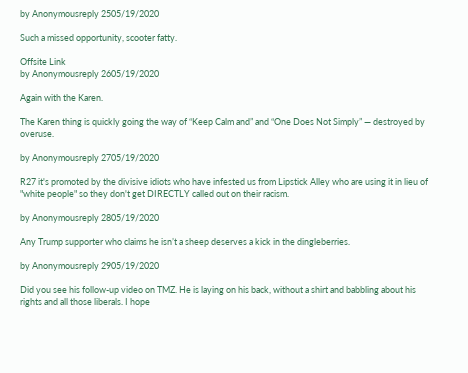by Anonymousreply 2505/19/2020

Such a missed opportunity, scooter fatty.

Offsite Link
by Anonymousreply 2605/19/2020

Again with the Karen.

The Karen thing is quickly going the way of “Keep Calm and” and “One Does Not Simply” — destroyed by overuse.

by Anonymousreply 2705/19/2020

R27 it's promoted by the divisive idiots who have infested us from Lipstick Alley who are using it in lieu of "white people" so they don't get DIRECTLY called out on their racism.

by Anonymousreply 2805/19/2020

Any Trump supporter who claims he isn’t a sheep deserves a kick in the dingleberries.

by Anonymousreply 2905/19/2020

Did you see his follow-up video on TMZ. He is laying on his back, without a shirt and babbling about his rights and all those liberals. I hope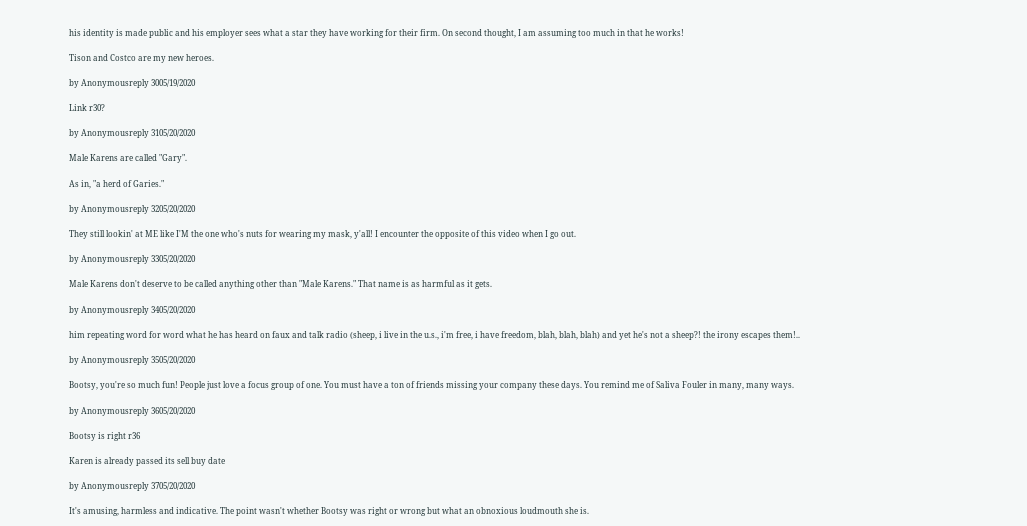his identity is made public and his employer sees what a star they have working for their firm. On second thought, I am assuming too much in that he works!

Tison and Costco are my new heroes.

by Anonymousreply 3005/19/2020

Link r30?

by Anonymousreply 3105/20/2020

Male Karens are called "Gary".

As in, "a herd of Garies."

by Anonymousreply 3205/20/2020

They still lookin' at ME like I'M the one who's nuts for wearing my mask, y'all! I encounter the opposite of this video when I go out.

by Anonymousreply 3305/20/2020

Male Karens don't deserve to be called anything other than "Male Karens." That name is as harmful as it gets.

by Anonymousreply 3405/20/2020

him repeating word for word what he has heard on faux and talk radio (sheep, i live in the u.s., i'm free, i have freedom, blah, blah, blah) and yet he's not a sheep?! the irony escapes them!..

by Anonymousreply 3505/20/2020

Bootsy, you're so much fun! People just love a focus group of one. You must have a ton of friends missing your company these days. You remind me of Saliva Fouler in many, many ways.

by Anonymousreply 3605/20/2020

Bootsy is right r36

Karen is already passed its sell buy date

by Anonymousreply 3705/20/2020

It's amusing, harmless and indicative. The point wasn't whether Bootsy was right or wrong but what an obnoxious loudmouth she is.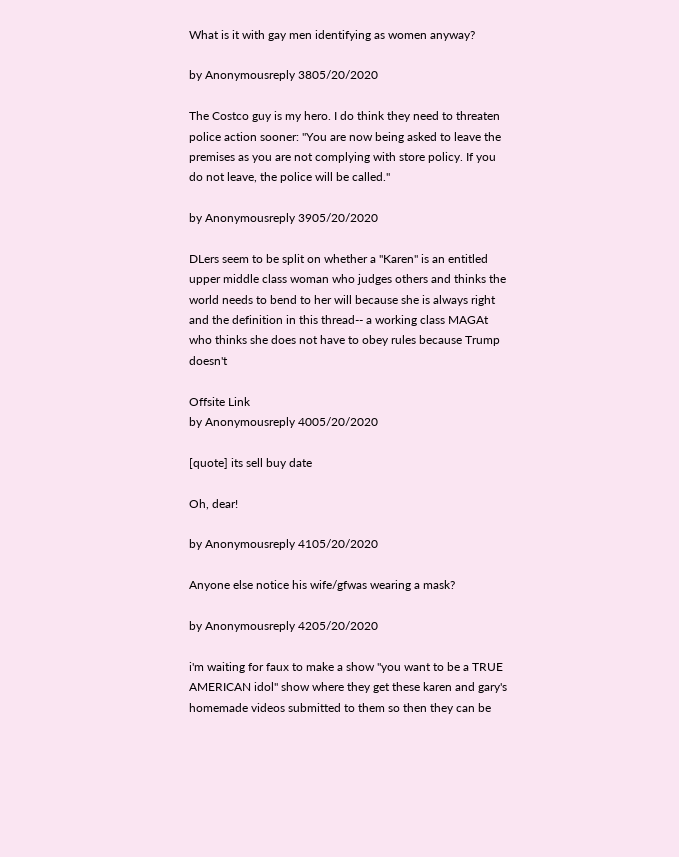What is it with gay men identifying as women anyway?

by Anonymousreply 3805/20/2020

The Costco guy is my hero. I do think they need to threaten police action sooner: "You are now being asked to leave the premises as you are not complying with store policy. If you do not leave, the police will be called."

by Anonymousreply 3905/20/2020

DLers seem to be split on whether a "Karen" is an entitled upper middle class woman who judges others and thinks the world needs to bend to her will because she is always right and the definition in this thread-- a working class MAGAt who thinks she does not have to obey rules because Trump doesn't

Offsite Link
by Anonymousreply 4005/20/2020

[quote] its sell buy date

Oh, dear!

by Anonymousreply 4105/20/2020

Anyone else notice his wife/gfwas wearing a mask?

by Anonymousreply 4205/20/2020

i'm waiting for faux to make a show "you want to be a TRUE AMERICAN idol" show where they get these karen and gary's homemade videos submitted to them so then they can be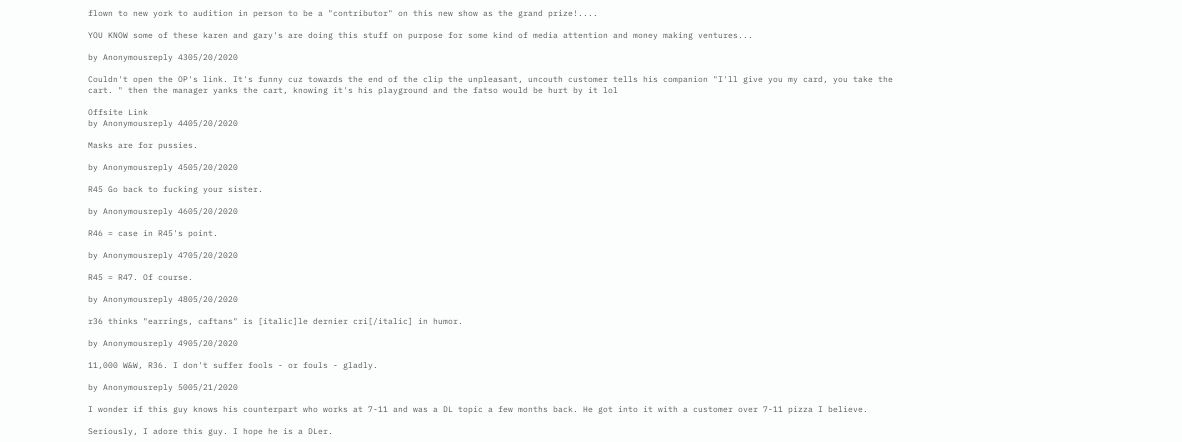flown to new york to audition in person to be a "contributor" on this new show as the grand prize!....

YOU KNOW some of these karen and gary's are doing this stuff on purpose for some kind of media attention and money making ventures...

by Anonymousreply 4305/20/2020

Couldn't open the OP's link. It's funny cuz towards the end of the clip the unpleasant, uncouth customer tells his companion "I'll give you my card, you take the cart. " then the manager yanks the cart, knowing it's his playground and the fatso would be hurt by it lol

Offsite Link
by Anonymousreply 4405/20/2020

Masks are for pussies.

by Anonymousreply 4505/20/2020

R45 Go back to fucking your sister.

by Anonymousreply 4605/20/2020

R46 = case in R45's point.

by Anonymousreply 4705/20/2020

R45 = R47. Of course.

by Anonymousreply 4805/20/2020

r36 thinks "earrings, caftans" is [italic]le dernier cri[/italic] in humor.

by Anonymousreply 4905/20/2020

11,000 W&W, R36. I don't suffer fools - or fouls - gladly.

by Anonymousreply 5005/21/2020

I wonder if this guy knows his counterpart who works at 7-11 and was a DL topic a few months back. He got into it with a customer over 7-11 pizza I believe.

Seriously, I adore this guy. I hope he is a DLer.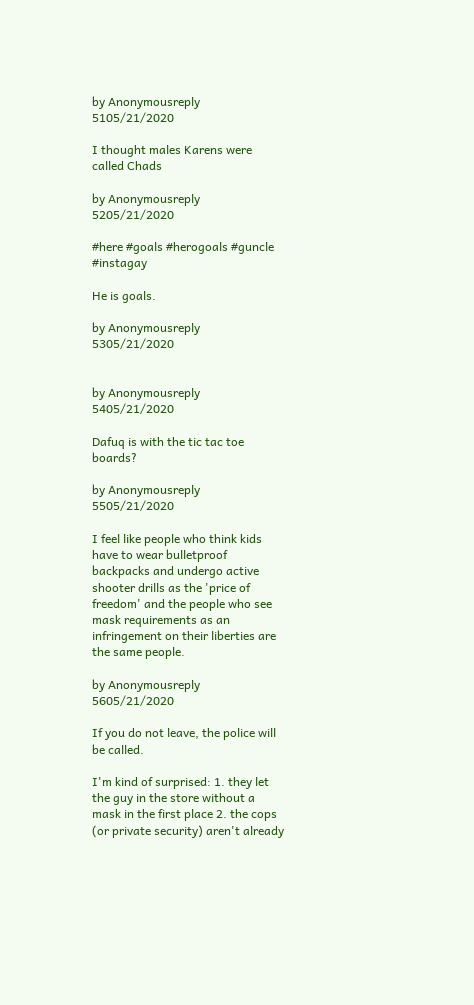by Anonymousreply 5105/21/2020

I thought males Karens were called Chads

by Anonymousreply 5205/21/2020

#here #goals #herogoals #guncle #instagay

He is goals.

by Anonymousreply 5305/21/2020


by Anonymousreply 5405/21/2020

Dafuq is with the tic tac toe boards?

by Anonymousreply 5505/21/2020

I feel like people who think kids have to wear bulletproof backpacks and undergo active shooter drills as the 'price of freedom' and the people who see mask requirements as an infringement on their liberties are the same people.

by Anonymousreply 5605/21/2020

If you do not leave, the police will be called.

I'm kind of surprised: 1. they let the guy in the store without a mask in the first place 2. the cops (or private security) aren't already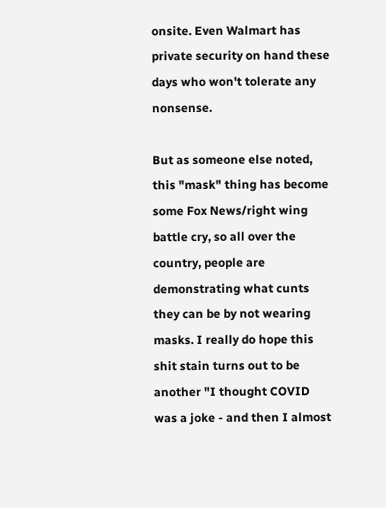onsite. Even Walmart has private security on hand these days who won't tolerate any nonsense.

But as someone else noted, this "mask" thing has become some Fox News/right wing battle cry, so all over the country, people are demonstrating what cunts they can be by not wearing masks. I really do hope this shit stain turns out to be another "I thought COVID was a joke - and then I almost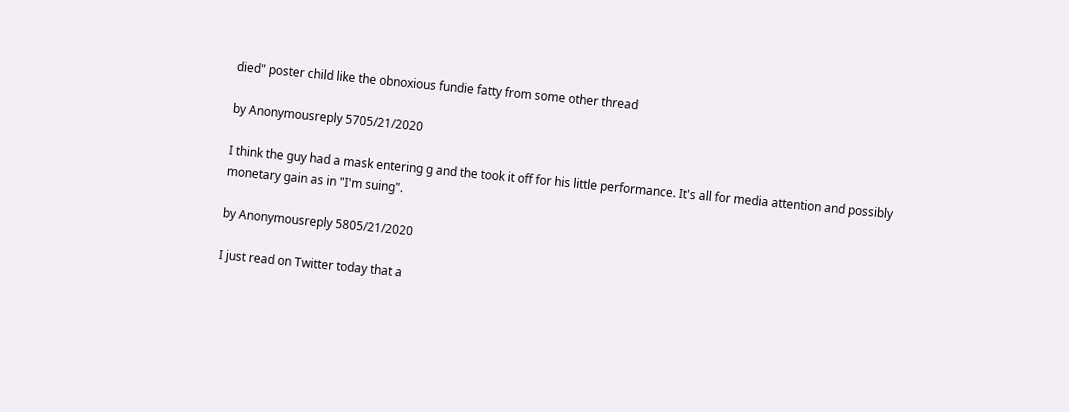died" poster child like the obnoxious fundie fatty from some other thread

by Anonymousreply 5705/21/2020

I think the guy had a mask entering g and the took it off for his little performance. It's all for media attention and possibly monetary gain as in "I'm suing".

by Anonymousreply 5805/21/2020

I just read on Twitter today that a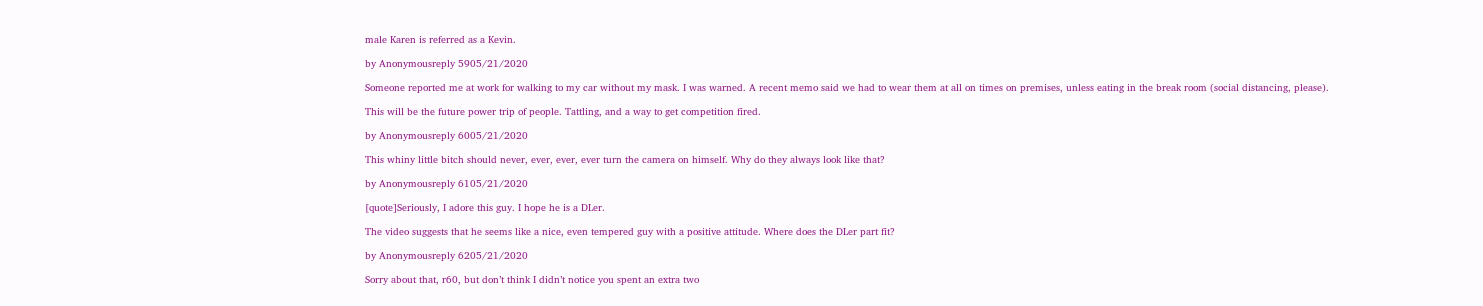male Karen is referred as a Kevin.

by Anonymousreply 5905/21/2020

Someone reported me at work for walking to my car without my mask. I was warned. A recent memo said we had to wear them at all on times on premises, unless eating in the break room (social distancing, please).

This will be the future power trip of people. Tattling, and a way to get competition fired.

by Anonymousreply 6005/21/2020

This whiny little bitch should never, ever, ever, ever turn the camera on himself. Why do they always look like that?

by Anonymousreply 6105/21/2020

[quote]Seriously, I adore this guy. I hope he is a DLer.

The video suggests that he seems like a nice, even tempered guy with a positive attitude. Where does the DLer part fit?

by Anonymousreply 6205/21/2020

Sorry about that, r60, but don’t think I didn’t notice you spent an extra two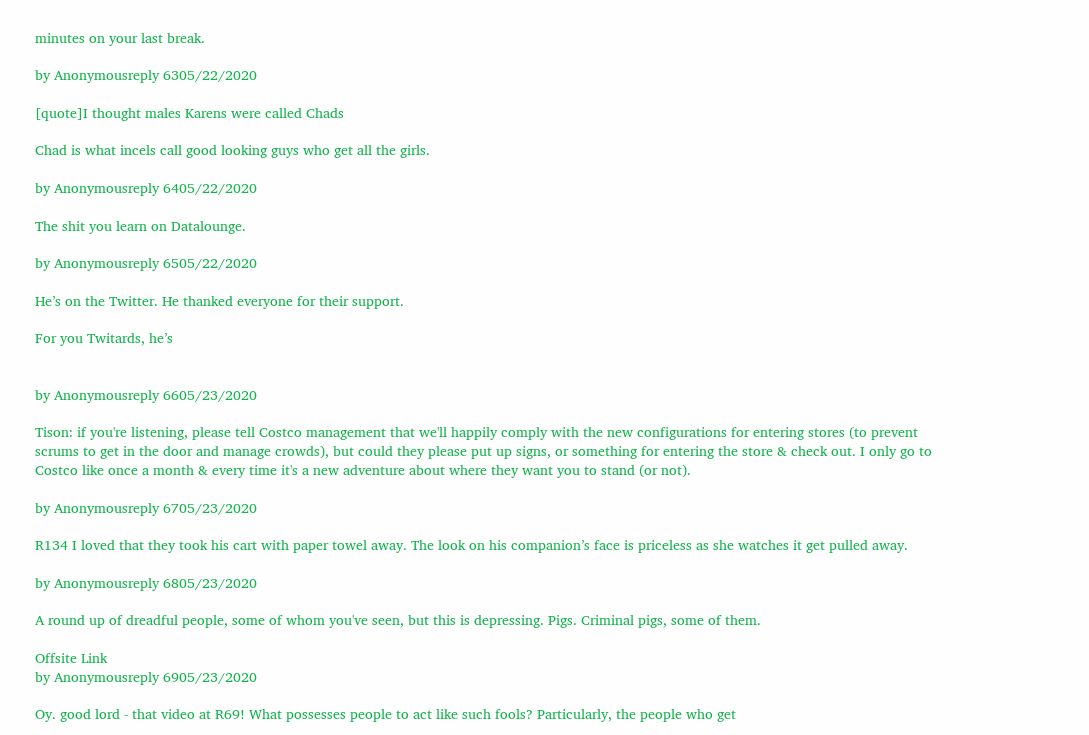minutes on your last break.

by Anonymousreply 6305/22/2020

[quote]I thought males Karens were called Chads

Chad is what incels call good looking guys who get all the girls.

by Anonymousreply 6405/22/2020

The shit you learn on Datalounge.

by Anonymousreply 6505/22/2020

He’s on the Twitter. He thanked everyone for their support.

For you Twitards, he’s


by Anonymousreply 6605/23/2020

Tison: if you're listening, please tell Costco management that we'll happily comply with the new configurations for entering stores (to prevent scrums to get in the door and manage crowds), but could they please put up signs, or something for entering the store & check out. I only go to Costco like once a month & every time it's a new adventure about where they want you to stand (or not).

by Anonymousreply 6705/23/2020

R134 I loved that they took his cart with paper towel away. The look on his companion’s face is priceless as she watches it get pulled away.

by Anonymousreply 6805/23/2020

A round up of dreadful people, some of whom you've seen, but this is depressing. Pigs. Criminal pigs, some of them.

Offsite Link
by Anonymousreply 6905/23/2020

Oy. good lord - that video at R69! What possesses people to act like such fools? Particularly, the people who get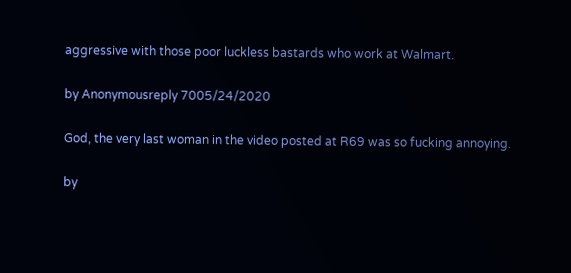aggressive with those poor luckless bastards who work at Walmart.

by Anonymousreply 7005/24/2020

God, the very last woman in the video posted at R69 was so fucking annoying.

by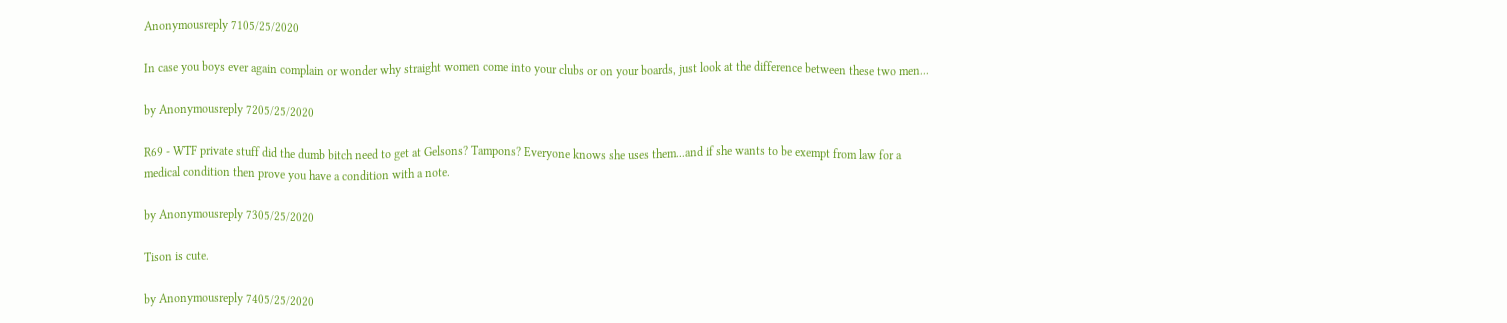Anonymousreply 7105/25/2020

In case you boys ever again complain or wonder why straight women come into your clubs or on your boards, just look at the difference between these two men...

by Anonymousreply 7205/25/2020

R69 - WTF private stuff did the dumb bitch need to get at Gelsons? Tampons? Everyone knows she uses them...and if she wants to be exempt from law for a medical condition then prove you have a condition with a note.

by Anonymousreply 7305/25/2020

Tison is cute.

by Anonymousreply 7405/25/2020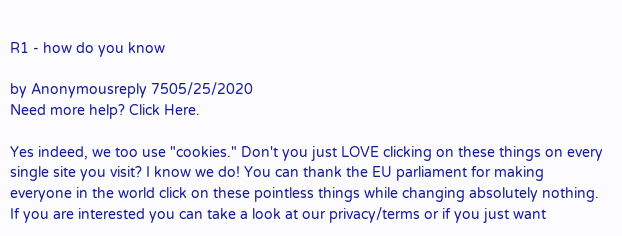R1 - how do you know

by Anonymousreply 7505/25/2020
Need more help? Click Here.

Yes indeed, we too use "cookies." Don't you just LOVE clicking on these things on every single site you visit? I know we do! You can thank the EU parliament for making everyone in the world click on these pointless things while changing absolutely nothing. If you are interested you can take a look at our privacy/terms or if you just want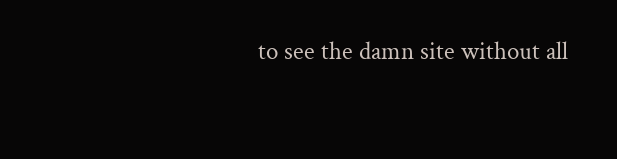to see the damn site without all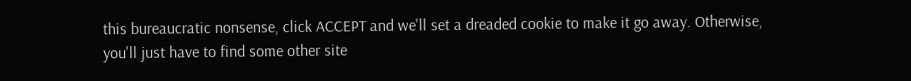this bureaucratic nonsense, click ACCEPT and we'll set a dreaded cookie to make it go away. Otherwise, you'll just have to find some other site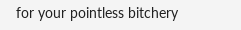for your pointless bitchery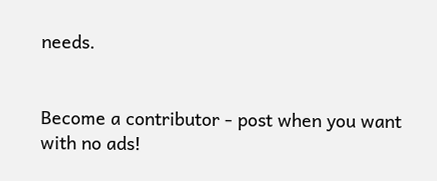needs.


Become a contributor - post when you want with no ads!